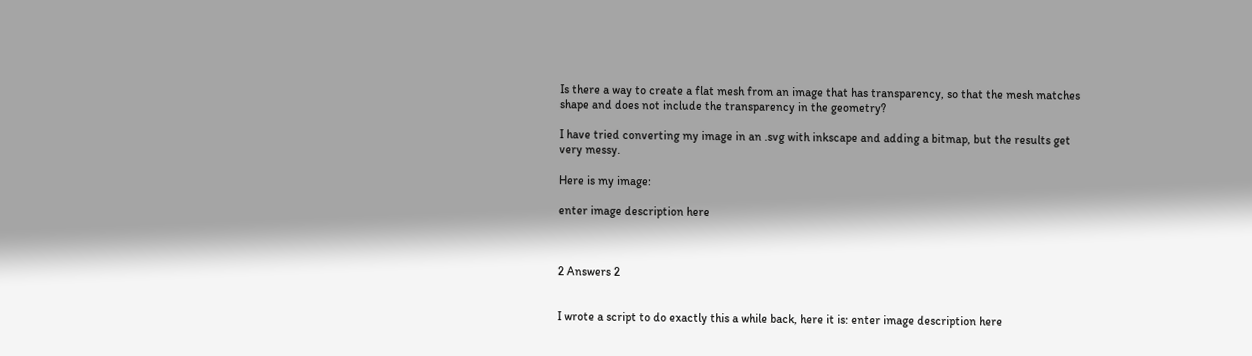Is there a way to create a flat mesh from an image that has transparency, so that the mesh matches shape and does not include the transparency in the geometry?

I have tried converting my image in an .svg with inkscape and adding a bitmap, but the results get very messy.

Here is my image:

enter image description here



2 Answers 2


I wrote a script to do exactly this a while back, here it is: enter image description here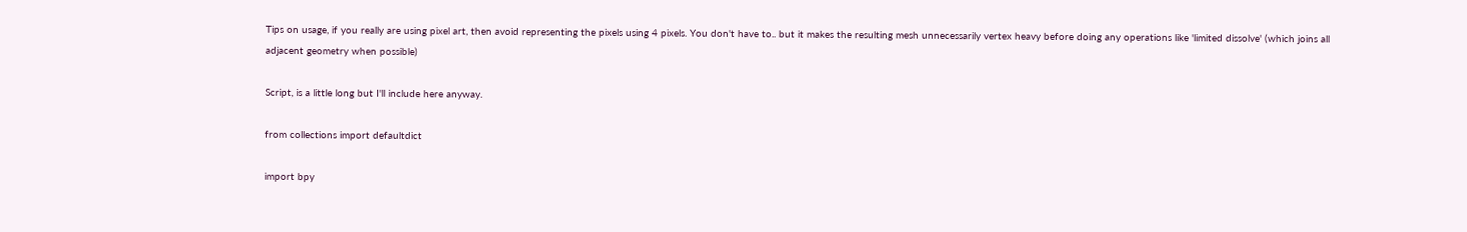Tips on usage, if you really are using pixel art, then avoid representing the pixels using 4 pixels. You don't have to.. but it makes the resulting mesh unnecessarily vertex heavy before doing any operations like 'limited dissolve' (which joins all adjacent geometry when possible)

Script, is a little long but I'll include here anyway.

from collections import defaultdict

import bpy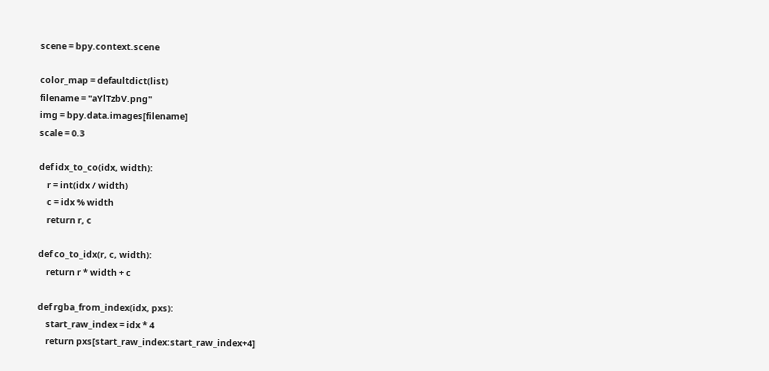scene = bpy.context.scene

color_map = defaultdict(list)
filename = "aYlTzbV.png"
img = bpy.data.images[filename]
scale = 0.3

def idx_to_co(idx, width):
    r = int(idx / width)
    c = idx % width
    return r, c

def co_to_idx(r, c, width):
    return r * width + c

def rgba_from_index(idx, pxs):
    start_raw_index = idx * 4
    return pxs[start_raw_index:start_raw_index+4]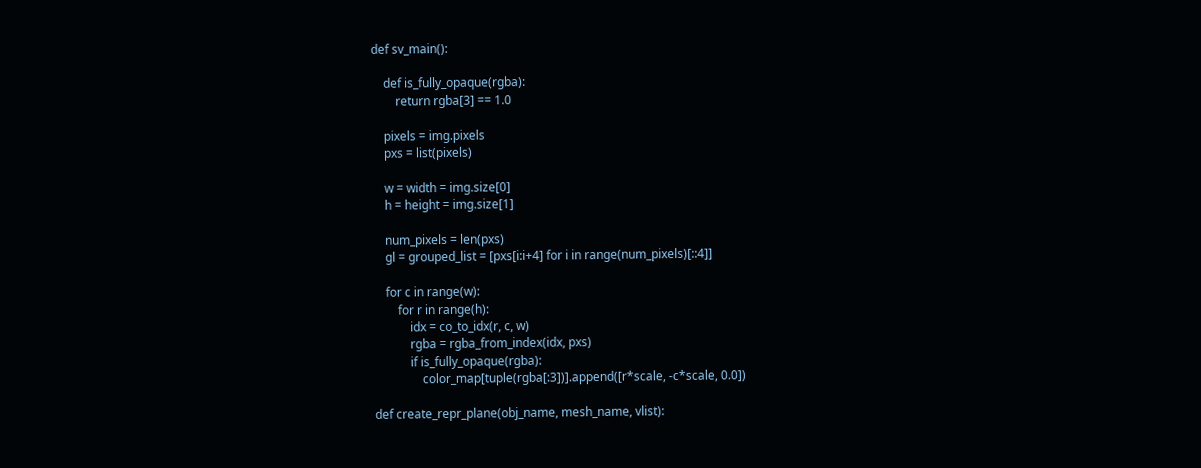def sv_main():

    def is_fully_opaque(rgba):
        return rgba[3] == 1.0

    pixels = img.pixels
    pxs = list(pixels)

    w = width = img.size[0]
    h = height = img.size[1]

    num_pixels = len(pxs)
    gl = grouped_list = [pxs[i:i+4] for i in range(num_pixels)[::4]]

    for c in range(w):
        for r in range(h):
            idx = co_to_idx(r, c, w)
            rgba = rgba_from_index(idx, pxs)
            if is_fully_opaque(rgba):
                color_map[tuple(rgba[:3])].append([r*scale, -c*scale, 0.0])

def create_repr_plane(obj_name, mesh_name, vlist):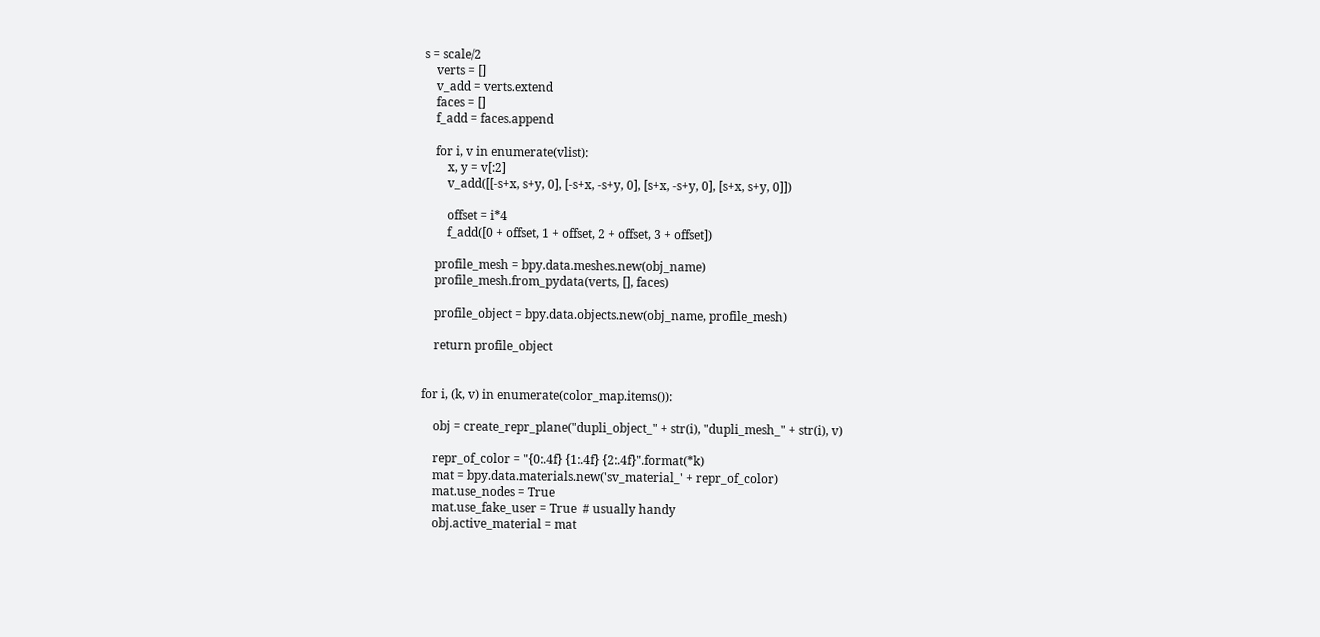s = scale/2
    verts = []
    v_add = verts.extend
    faces = []
    f_add = faces.append

    for i, v in enumerate(vlist):
        x, y = v[:2]
        v_add([[-s+x, s+y, 0], [-s+x, -s+y, 0], [s+x, -s+y, 0], [s+x, s+y, 0]])

        offset = i*4
        f_add([0 + offset, 1 + offset, 2 + offset, 3 + offset])

    profile_mesh = bpy.data.meshes.new(obj_name)
    profile_mesh.from_pydata(verts, [], faces)

    profile_object = bpy.data.objects.new(obj_name, profile_mesh)

    return profile_object


for i, (k, v) in enumerate(color_map.items()):

    obj = create_repr_plane("dupli_object_" + str(i), "dupli_mesh_" + str(i), v)

    repr_of_color = "{0:.4f} {1:.4f} {2:.4f}".format(*k)
    mat = bpy.data.materials.new('sv_material_' + repr_of_color)
    mat.use_nodes = True
    mat.use_fake_user = True  # usually handy
    obj.active_material = mat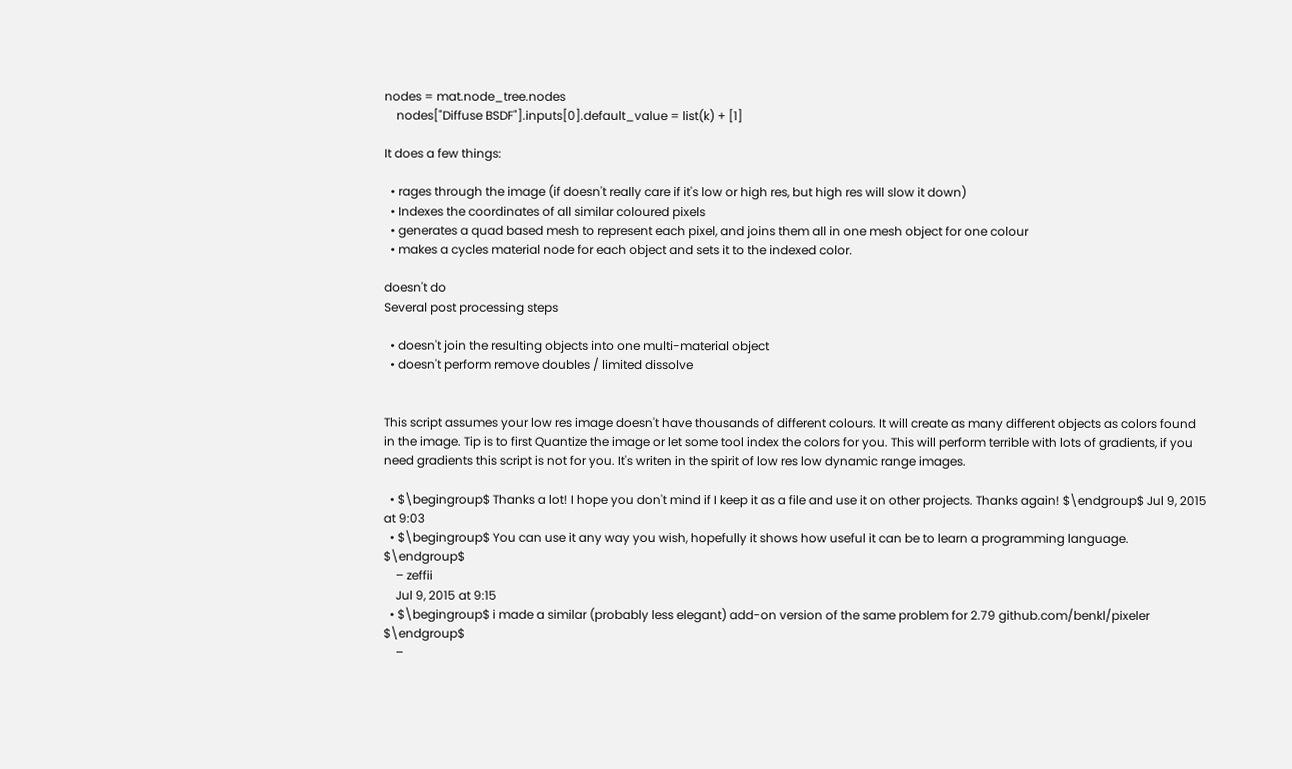nodes = mat.node_tree.nodes
    nodes["Diffuse BSDF"].inputs[0].default_value = list(k) + [1]

It does a few things:

  • rages through the image (if doesn't really care if it's low or high res, but high res will slow it down)
  • Indexes the coordinates of all similar coloured pixels
  • generates a quad based mesh to represent each pixel, and joins them all in one mesh object for one colour
  • makes a cycles material node for each object and sets it to the indexed color.

doesn't do
Several post processing steps

  • doesn't join the resulting objects into one multi-material object
  • doesn't perform remove doubles / limited dissolve


This script assumes your low res image doesn't have thousands of different colours. It will create as many different objects as colors found in the image. Tip is to first Quantize the image or let some tool index the colors for you. This will perform terrible with lots of gradients, if you need gradients this script is not for you. It's writen in the spirit of low res low dynamic range images.

  • $\begingroup$ Thanks a lot! I hope you don't mind if I keep it as a file and use it on other projects. Thanks again! $\endgroup$ Jul 9, 2015 at 9:03
  • $\begingroup$ You can use it any way you wish, hopefully it shows how useful it can be to learn a programming language. $\endgroup$
    – zeffii
    Jul 9, 2015 at 9:15
  • $\begingroup$ i made a similar (probably less elegant) add-on version of the same problem for 2.79 github.com/benkl/pixeler $\endgroup$
    –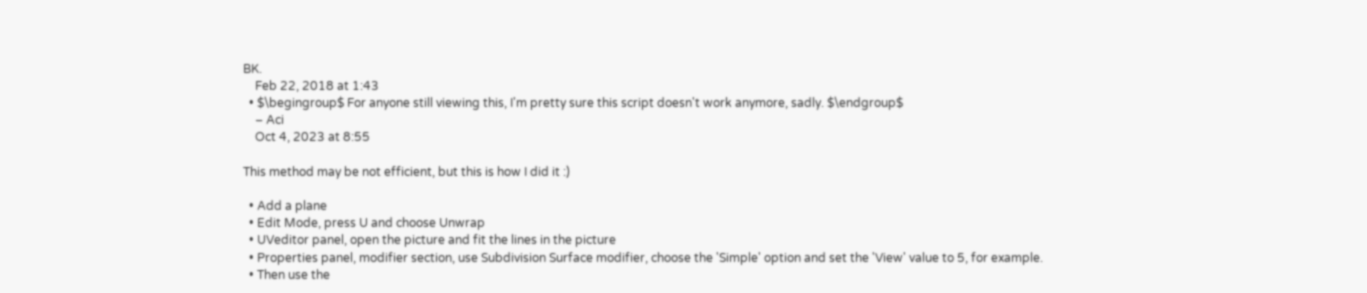BK.
    Feb 22, 2018 at 1:43
  • $\begingroup$ For anyone still viewing this, I'm pretty sure this script doesn't work anymore, sadly. $\endgroup$
    – Aci
    Oct 4, 2023 at 8:55

This method may be not efficient, but this is how I did it :)

  • Add a plane
  • Edit Mode, press U and choose Unwrap
  • UVeditor panel, open the picture and fit the lines in the picture
  • Properties panel, modifier section, use Subdivision Surface modifier, choose the 'Simple' option and set the 'View' value to 5, for example.
  • Then use the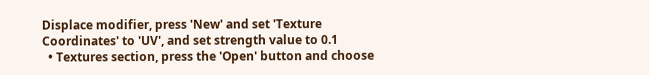Displace modifier, press 'New' and set 'Texture Coordinates' to 'UV', and set strength value to 0.1
  • Textures section, press the 'Open' button and choose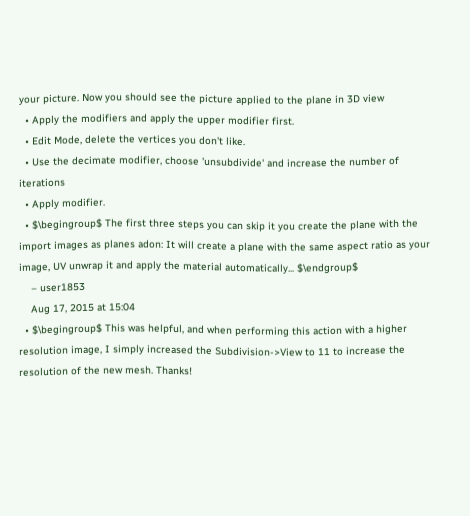your picture. Now you should see the picture applied to the plane in 3D view
  • Apply the modifiers and apply the upper modifier first.
  • Edit Mode, delete the vertices you don't like.
  • Use the decimate modifier, choose 'unsubdivide' and increase the number of iterations
  • Apply modifier.
  • $\begingroup$ The first three steps you can skip it you create the plane with the import images as planes adon: It will create a plane with the same aspect ratio as your image, UV unwrap it and apply the material automatically... $\endgroup$
    – user1853
    Aug 17, 2015 at 15:04
  • $\begingroup$ This was helpful, and when performing this action with a higher resolution image, I simply increased the Subdivision->View to 11 to increase the resolution of the new mesh. Thanks!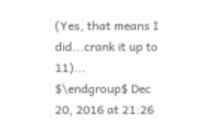(Yes, that means I did...crank it up to 11)... $\endgroup$ Dec 20, 2016 at 21:26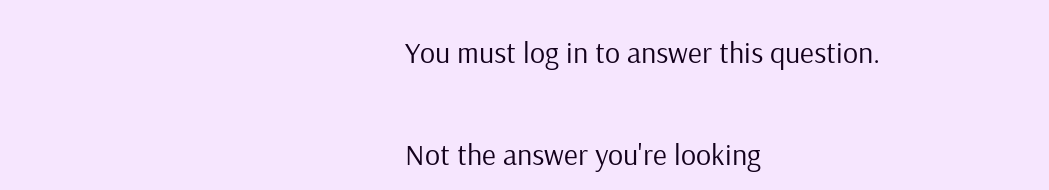You must log in to answer this question.

Not the answer you're looking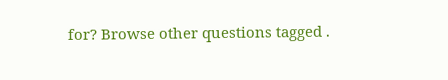for? Browse other questions tagged .